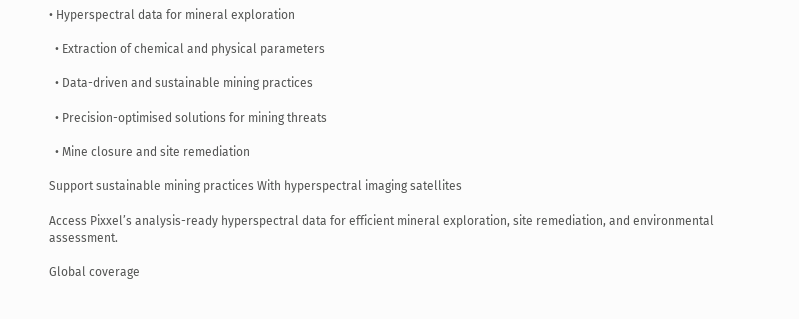• Hyperspectral data for mineral exploration

  • Extraction of chemical and physical parameters

  • Data-driven and sustainable mining practices

  • Precision-optimised solutions for mining threats

  • Mine closure and site remediation

Support sustainable mining practices With hyperspectral imaging satellites

Access Pixxel’s analysis-ready hyperspectral data for efficient mineral exploration, site remediation, and environmental assessment.

Global coverage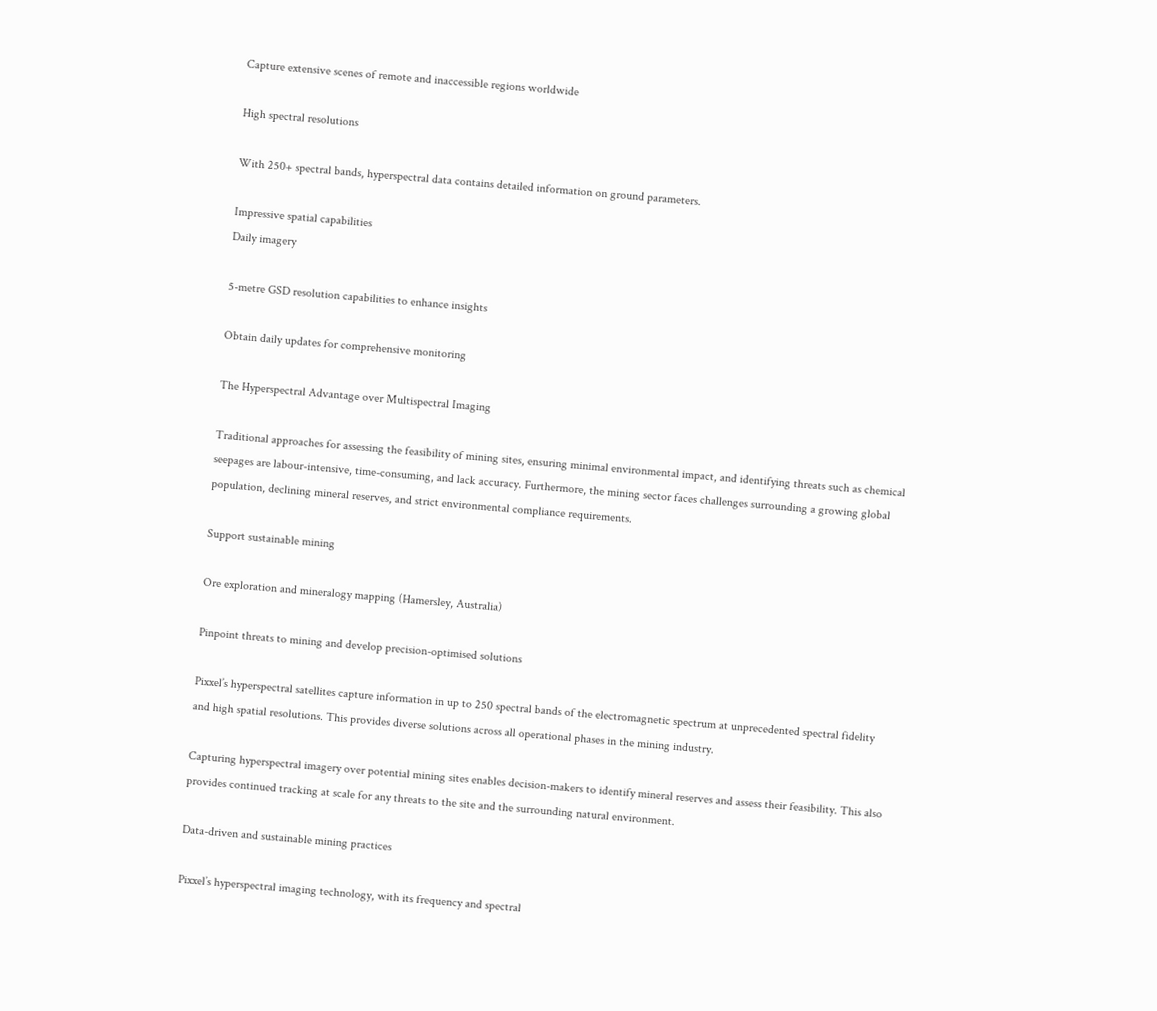Capture extensive scenes of remote and inaccessible regions worldwide

High spectral resolutions

With 250+ spectral bands, hyperspectral data contains detailed information on ground parameters.

Impressive spatial capabilities
Daily imagery

5-metre GSD resolution capabilities to enhance insights

Obtain daily updates for comprehensive monitoring

The Hyperspectral Advantage over Multispectral Imaging

Traditional approaches for assessing the feasibility of mining sites, ensuring minimal environmental impact, and identifying threats such as chemical seepages are labour-intensive, time-consuming, and lack accuracy. Furthermore, the mining sector faces challenges surrounding a growing global population, declining mineral reserves, and strict environmental compliance requirements.

Support sustainable mining

Ore exploration and mineralogy mapping (Hamersley, Australia)

Pinpoint threats to mining and develop precision-optimised solutions

Pixxel’s hyperspectral satellites capture information in up to 250 spectral bands of the electromagnetic spectrum at unprecedented spectral fidelity and high spatial resolutions. This provides diverse solutions across all operational phases in the mining industry.

Capturing hyperspectral imagery over potential mining sites enables decision-makers to identify mineral reserves and assess their feasibility. This also provides continued tracking at scale for any threats to the site and the surrounding natural environment.

Data-driven and sustainable mining practices

Pixxel’s hyperspectral imaging technology, with its frequency and spectral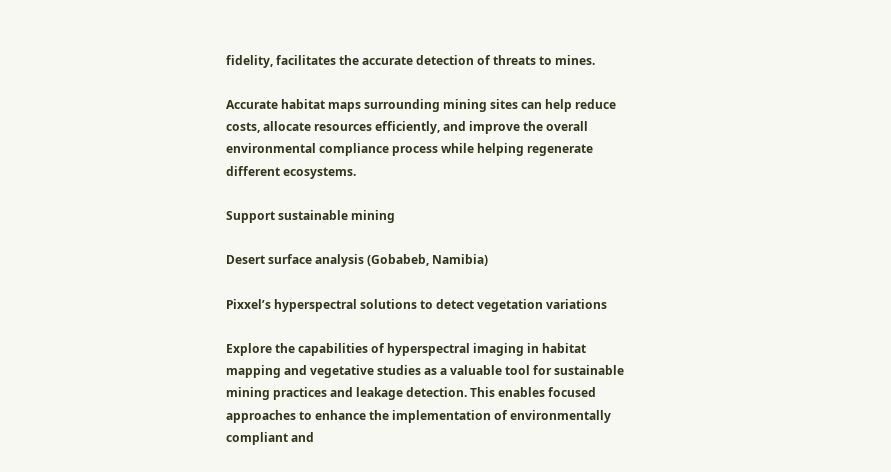fidelity, facilitates the accurate detection of threats to mines.

Accurate habitat maps surrounding mining sites can help reduce costs, allocate resources efficiently, and improve the overall environmental compliance process while helping regenerate different ecosystems.

Support sustainable mining

Desert surface analysis (Gobabeb, Namibia)

Pixxel’s hyperspectral solutions to detect vegetation variations

Explore the capabilities of hyperspectral imaging in habitat mapping and vegetative studies as a valuable tool for sustainable mining practices and leakage detection. This enables focused approaches to enhance the implementation of environmentally compliant and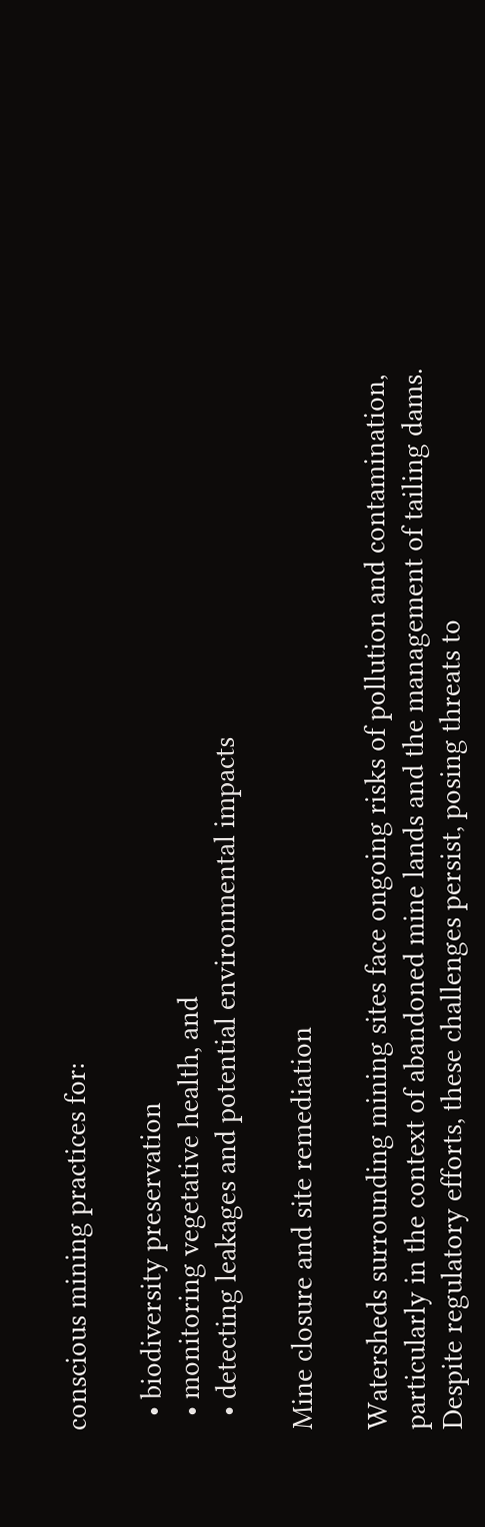conscious mining practices for:

  • biodiversity preservation
  • monitoring vegetative health, and
  • detecting leakages and potential environmental impacts

Mine closure and site remediation

Watersheds surrounding mining sites face ongoing risks of pollution and contamination, particularly in the context of abandoned mine lands and the management of tailing dams. Despite regulatory efforts, these challenges persist, posing threats to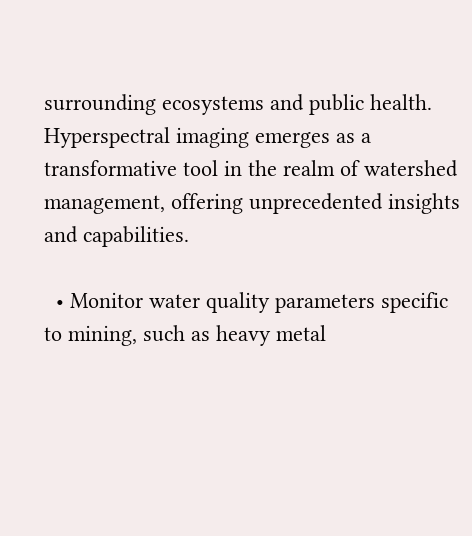surrounding ecosystems and public health. Hyperspectral imaging emerges as a transformative tool in the realm of watershed management, offering unprecedented insights and capabilities.

  • Monitor water quality parameters specific to mining, such as heavy metal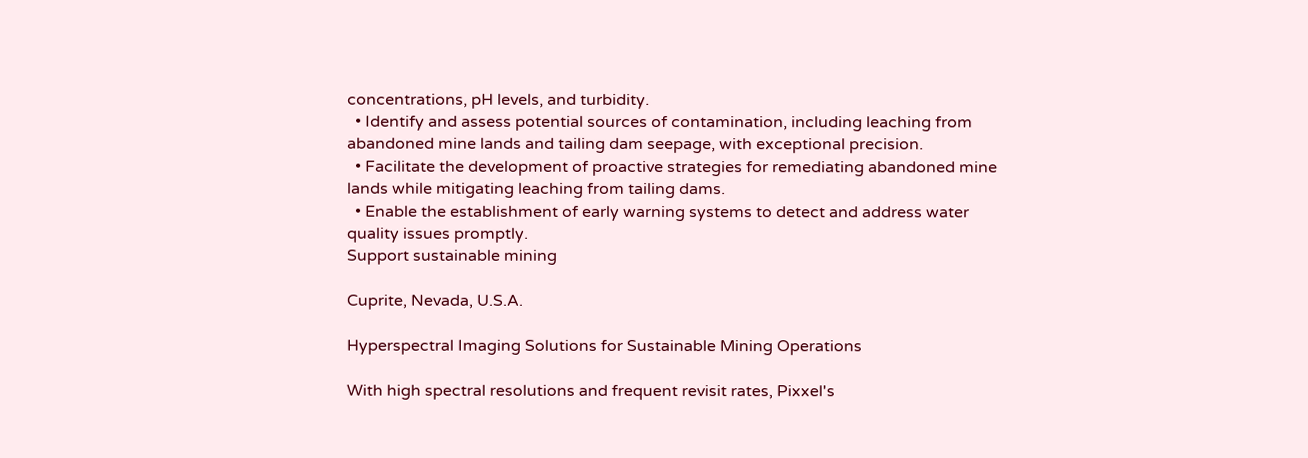concentrations, pH levels, and turbidity.
  • Identify and assess potential sources of contamination, including leaching from abandoned mine lands and tailing dam seepage, with exceptional precision.
  • Facilitate the development of proactive strategies for remediating abandoned mine lands while mitigating leaching from tailing dams.
  • Enable the establishment of early warning systems to detect and address water quality issues promptly.
Support sustainable mining

Cuprite, Nevada, U.S.A.

Hyperspectral Imaging Solutions for Sustainable Mining Operations

With high spectral resolutions and frequent revisit rates, Pixxel's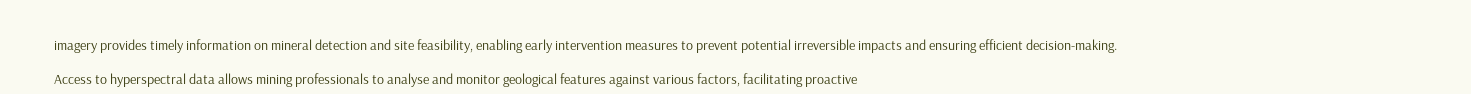imagery provides timely information on mineral detection and site feasibility, enabling early intervention measures to prevent potential irreversible impacts and ensuring efficient decision-making.

Access to hyperspectral data allows mining professionals to analyse and monitor geological features against various factors, facilitating proactive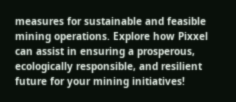measures for sustainable and feasible mining operations. Explore how Pixxel can assist in ensuring a prosperous, ecologically responsible, and resilient future for your mining initiatives!